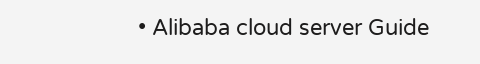• Alibaba cloud server Guide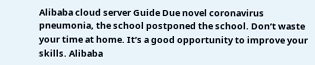Alibaba cloud server Guide Due novel coronavirus pneumonia, the school postponed the school. Don’t waste your time at home. It’s a good opportunity to improve your skills. Alibaba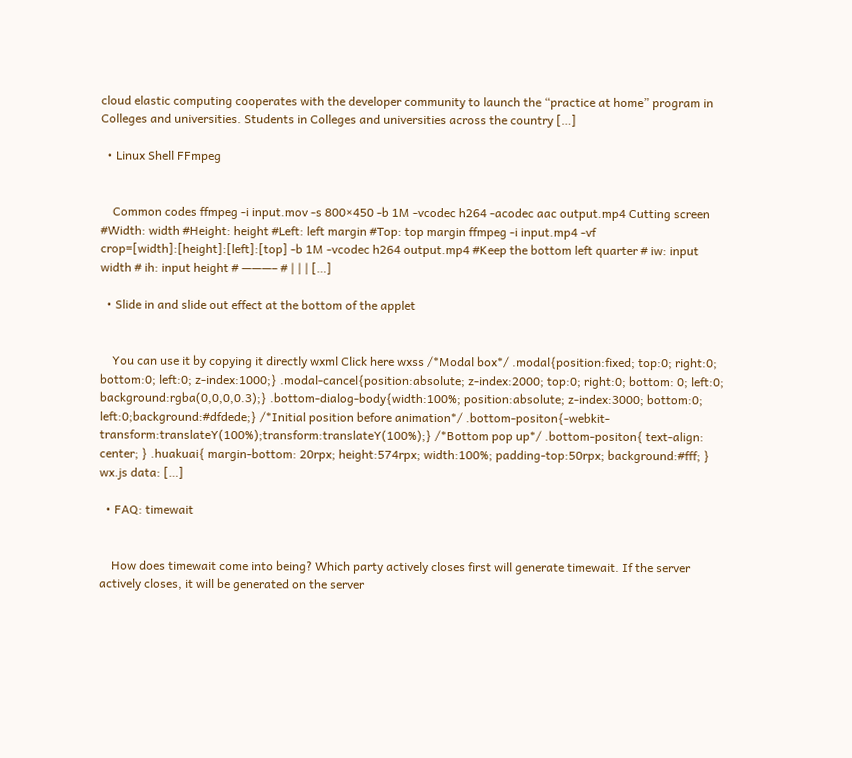cloud elastic computing cooperates with the developer community to launch the “practice at home” program in Colleges and universities. Students in Colleges and universities across the country […]

  • Linux Shell FFmpeg


    Common codes ffmpeg -i input.mov -s 800×450 -b 1M -vcodec h264 -acodec aac output.mp4 Cutting screen #Width: width #Height: height #Left: left margin #Top: top margin ffmpeg -i input.mp4 -vf crop=[width]:[height]:[left]:[top] -b 1M -vcodec h264 output.mp4 #Keep the bottom left quarter # iw: input width # ih: input height # ———– # | | | […]

  • Slide in and slide out effect at the bottom of the applet


    You can use it by copying it directly wxml Click here wxss /*Modal box*/ .modal{position:fixed; top:0; right:0; bottom:0; left:0; z-index:1000;} .modal-cancel{position:absolute; z-index:2000; top:0; right:0; bottom: 0; left:0; background:rgba(0,0,0,0.3);} .bottom-dialog-body{width:100%; position:absolute; z-index:3000; bottom:0; left:0;background:#dfdede;} /*Initial position before animation*/ .bottom-positon{-webkit-transform:translateY(100%);transform:translateY(100%);} /*Bottom pop up*/ .bottom-positon{ text-align: center; } .huakuai{ margin-bottom: 20rpx; height:574rpx; width:100%; padding-top:50rpx; background:#fff; } wx.js data: […]

  • FAQ: timewait


    How does timewait come into being? Which party actively closes first will generate timewait. If the server actively closes, it will be generated on the server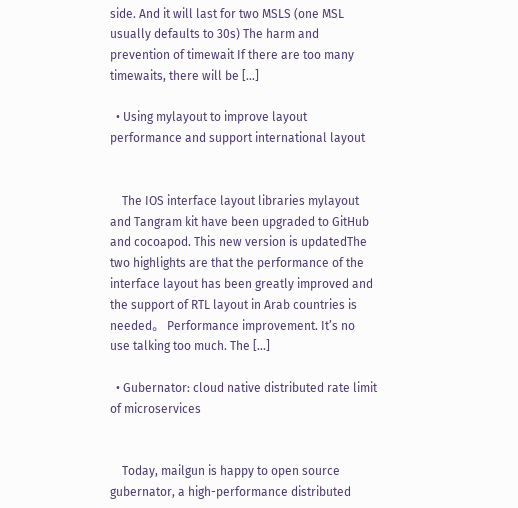side. And it will last for two MSLS (one MSL usually defaults to 30s) The harm and prevention of timewait If there are too many timewaits, there will be […]

  • Using mylayout to improve layout performance and support international layout


    The IOS interface layout libraries mylayout and Tangram kit have been upgraded to GitHub and cocoapod. This new version is updatedThe two highlights are that the performance of the interface layout has been greatly improved and the support of RTL layout in Arab countries is needed。 Performance improvement. It’s no use talking too much. The […]

  • Gubernator: cloud native distributed rate limit of microservices


    Today, mailgun is happy to open source gubernator, a high-performance distributed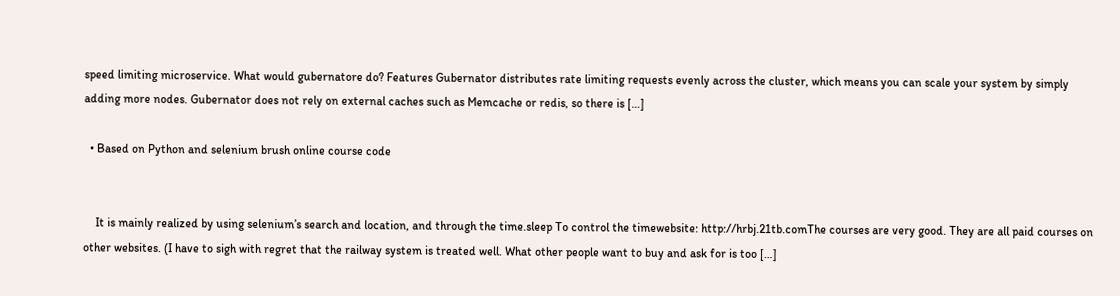speed limiting microservice. What would gubernatore do? Features Gubernator distributes rate limiting requests evenly across the cluster, which means you can scale your system by simply adding more nodes. Gubernator does not rely on external caches such as Memcache or redis, so there is […]

  • Based on Python and selenium brush online course code


    It is mainly realized by using selenium’s search and location, and through the time.sleep To control the timewebsite: http://hrbj.21tb.comThe courses are very good. They are all paid courses on other websites. (I have to sigh with regret that the railway system is treated well. What other people want to buy and ask for is too […]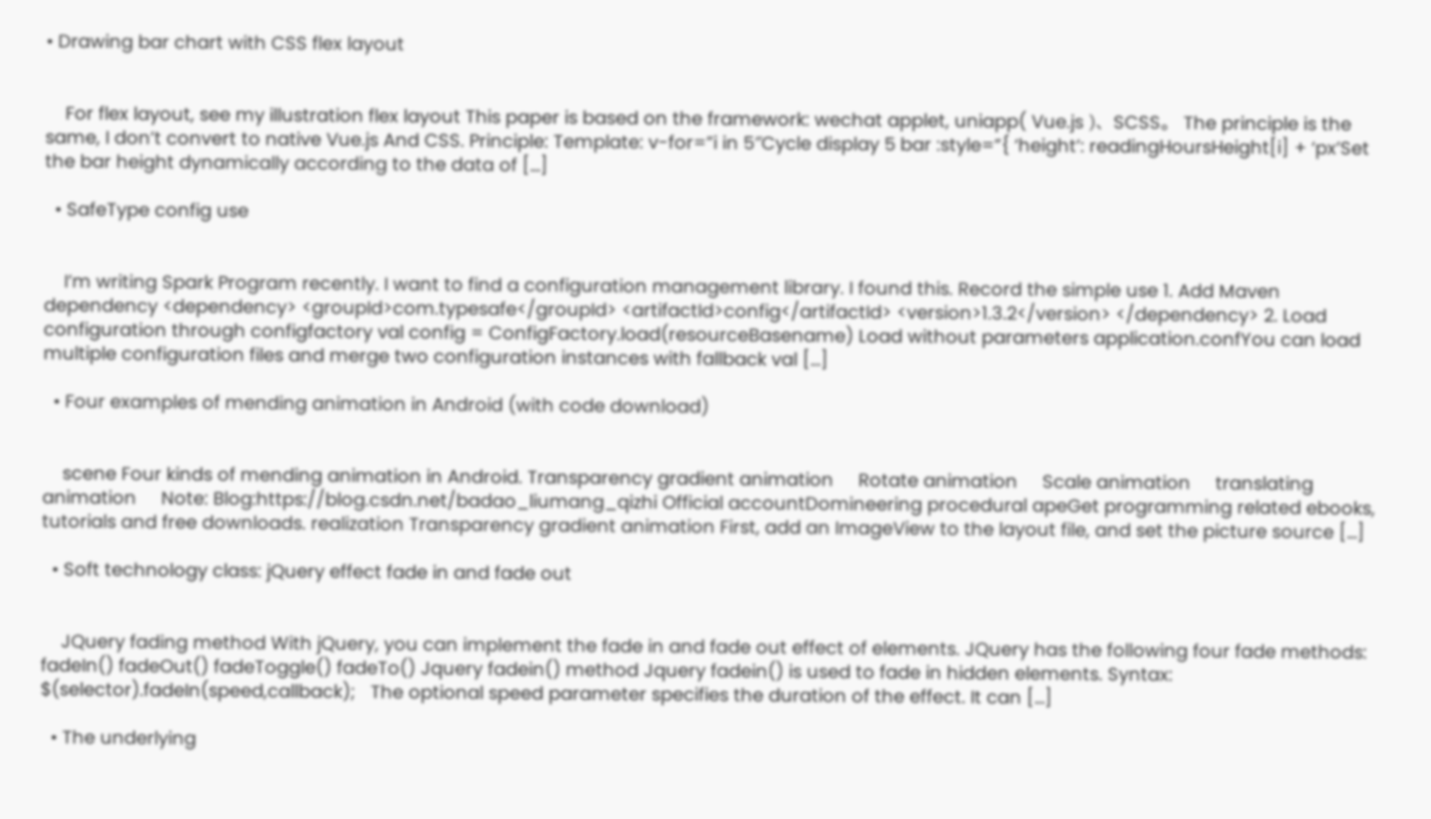• Drawing bar chart with CSS flex layout


    For flex layout, see my illustration flex layout This paper is based on the framework: wechat applet, uniapp( Vue.js )、SCSS。 The principle is the same, I don’t convert to native Vue.js And CSS. Principle: Template: v-for=”i in 5″Cycle display 5 bar :style=”{ ‘height’: readingHoursHeight[i] + ‘px’Set the bar height dynamically according to the data of […]

  • SafeType config use


    I’m writing Spark Program recently. I want to find a configuration management library. I found this. Record the simple use 1. Add Maven dependency <dependency> <groupId>com.typesafe</groupId> <artifactId>config</artifactId> <version>1.3.2</version> </dependency> 2. Load configuration through configfactory val config = ConfigFactory.load(resourceBasename) Load without parameters application.confYou can load multiple configuration files and merge two configuration instances with fallback val […]

  • Four examples of mending animation in Android (with code download)


    scene Four kinds of mending animation in Android. Transparency gradient animation     Rotate animation     Scale animation     translating animation     Note: Blog:https://blog.csdn.net/badao_liumang_qizhi Official accountDomineering procedural apeGet programming related ebooks, tutorials and free downloads. realization Transparency gradient animation First, add an ImageView to the layout file, and set the picture source […]

  • Soft technology class: jQuery effect fade in and fade out


    JQuery fading method With jQuery, you can implement the fade in and fade out effect of elements. JQuery has the following four fade methods: fadeIn() fadeOut() fadeToggle() fadeTo() Jquery fadein() method Jquery fadein() is used to fade in hidden elements. Syntax: $(selector).fadeIn(speed,callback);   The optional speed parameter specifies the duration of the effect. It can […]

  • The underlying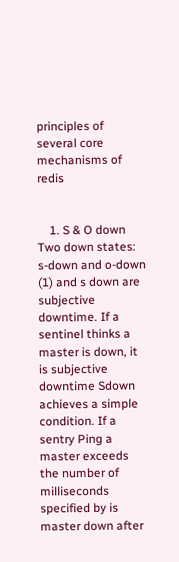principles of several core mechanisms of redis


    1. S & O down Two down states: s-down and o-down   (1) and s down are subjective downtime. If a sentinel thinks a master is down, it is subjective downtime Sdown achieves a simple condition. If a sentry Ping a master exceeds the number of milliseconds specified by is master down after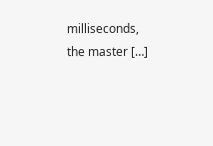milliseconds, the master […]